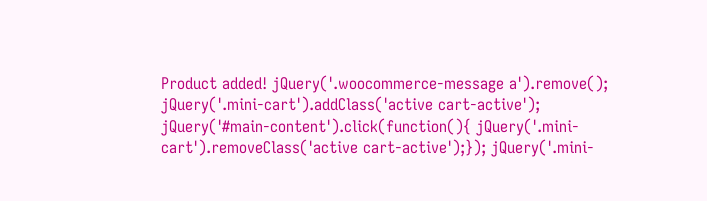Product added! jQuery('.woocommerce-message a').remove(); jQuery('.mini-cart').addClass('active cart-active'); jQuery('#main-content').click(function(){ jQuery('.mini-cart').removeClass('active cart-active');}); jQuery('.mini-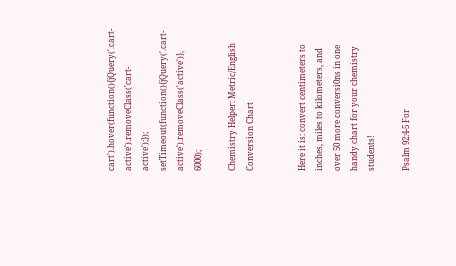cart').hover(function(){jQuery('.cart-active').removeClass('cart-active');}); setTimeout(function(){jQuery('.cart-active').removeClass('active')}, 6000);

Chemistry Helper: Metric/English Conversion Chart


Here it is: convert centimeters to inches, miles to kilometers, and over 50 more conversi0ns in one handy chart for your chemistry students!

Psalm 92:4-5 For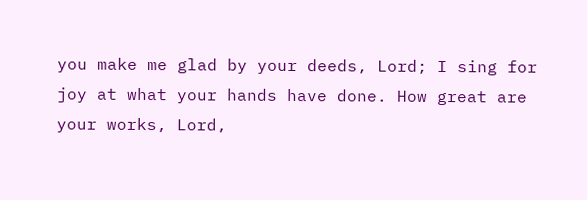you make me glad by your deeds, Lord; I sing for joy at what your hands have done. How great are your works, Lord,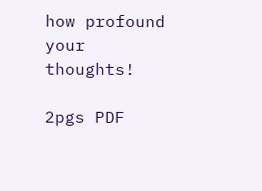how profound your thoughts!

2pgs PDF